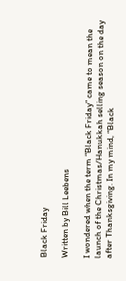Black Friday

Written by Bill Leebens

I wondered when the term “Black Friday” came to mean the launch of the Christmas/Hanukkah selling season on the day after Thanksgiving. In my mind, “Black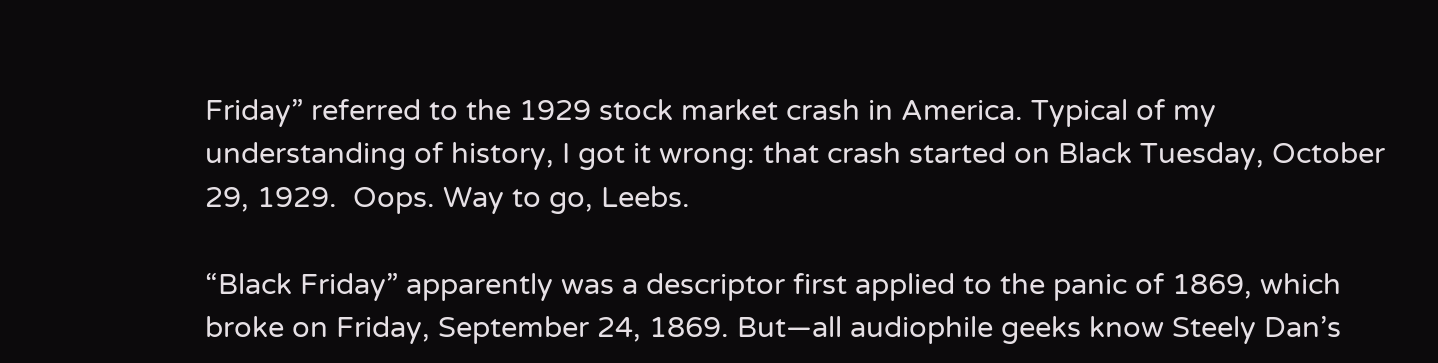Friday” referred to the 1929 stock market crash in America. Typical of my understanding of history, I got it wrong: that crash started on Black Tuesday, October 29, 1929.  Oops. Way to go, Leebs.

“Black Friday” apparently was a descriptor first applied to the panic of 1869, which broke on Friday, September 24, 1869. But—all audiophile geeks know Steely Dan’s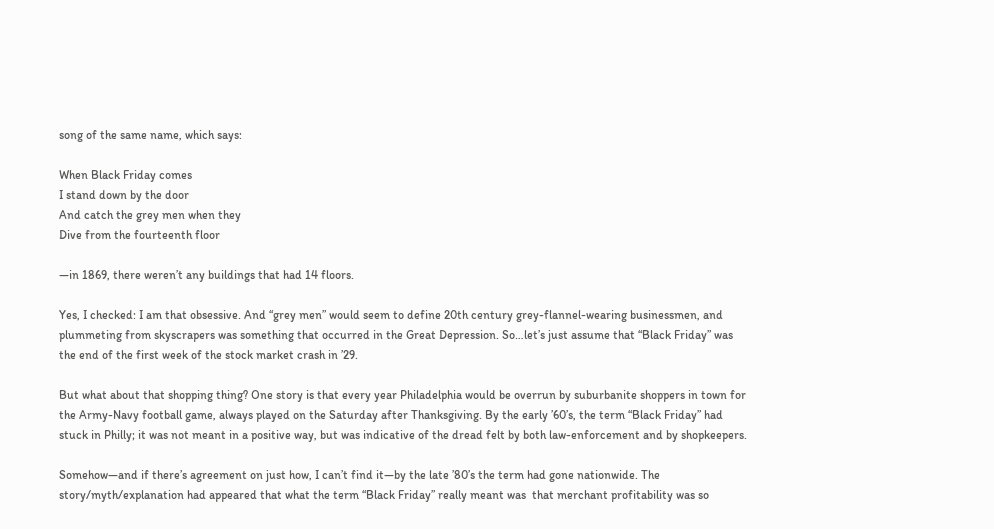song of the same name, which says:

When Black Friday comes
I stand down by the door
And catch the grey men when they
Dive from the fourteenth floor

—in 1869, there weren’t any buildings that had 14 floors.

Yes, I checked: I am that obsessive. And “grey men” would seem to define 20th century grey-flannel-wearing businessmen, and plummeting from skyscrapers was something that occurred in the Great Depression. So…let’s just assume that “Black Friday” was the end of the first week of the stock market crash in ’29.

But what about that shopping thing? One story is that every year Philadelphia would be overrun by suburbanite shoppers in town for the Army-Navy football game, always played on the Saturday after Thanksgiving. By the early ’60’s, the term “Black Friday” had stuck in Philly; it was not meant in a positive way, but was indicative of the dread felt by both law-enforcement and by shopkeepers.

Somehow—and if there’s agreement on just how, I can’t find it—by the late ’80’s the term had gone nationwide. The story/myth/explanation had appeared that what the term “Black Friday” really meant was  that merchant profitability was so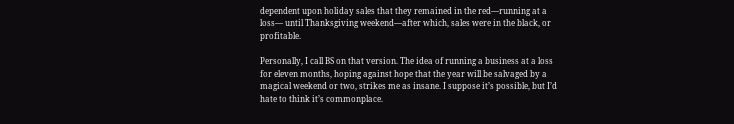dependent upon holiday sales that they remained in the red—running at a loss— until Thanksgiving weekend—after which, sales were in the black, or profitable.

Personally, I call BS on that version. The idea of running a business at a loss for eleven months, hoping against hope that the year will be salvaged by a magical weekend or two, strikes me as insane. I suppose it’s possible, but I’d hate to think it’s commonplace.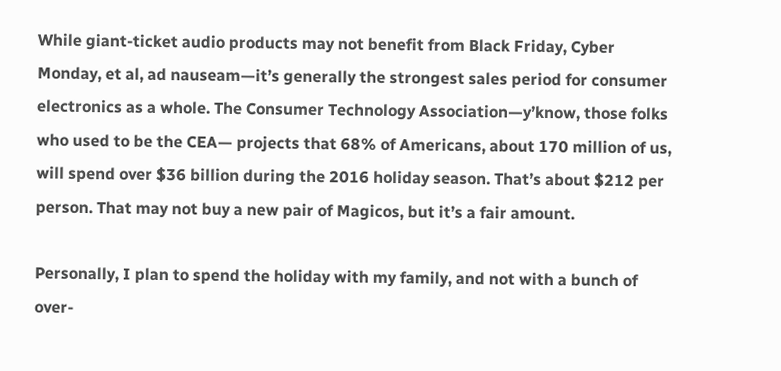While giant-ticket audio products may not benefit from Black Friday, Cyber Monday, et al, ad nauseam—it’s generally the strongest sales period for consumer electronics as a whole. The Consumer Technology Association—y’know, those folks who used to be the CEA— projects that 68% of Americans, about 170 million of us, will spend over $36 billion during the 2016 holiday season. That’s about $212 per person. That may not buy a new pair of Magicos, but it’s a fair amount.

Personally, I plan to spend the holiday with my family, and not with a bunch of over-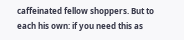caffeinated fellow shoppers. But to each his own: if you need this as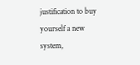justification to buy yourself a new system,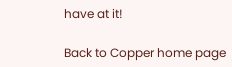have at it!

Back to Copper home page